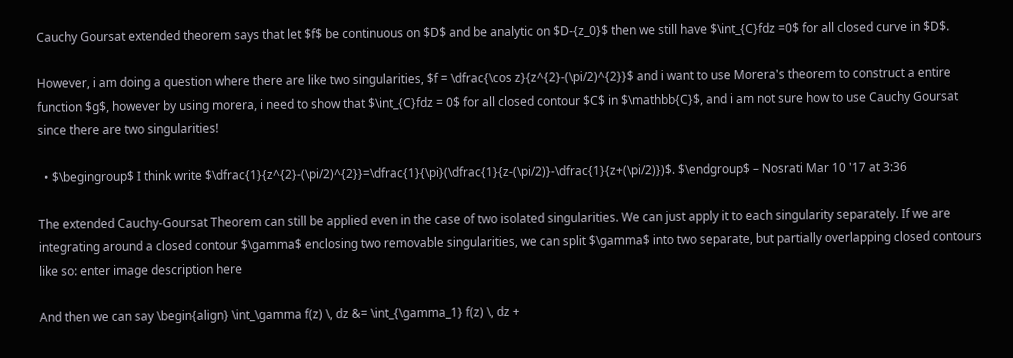Cauchy Goursat extended theorem says that let $f$ be continuous on $D$ and be analytic on $D-{z_0}$ then we still have $\int_{C}fdz =0$ for all closed curve in $D$.

However, i am doing a question where there are like two singularities, $f = \dfrac{\cos z}{z^{2}-(\pi/2)^{2}}$ and i want to use Morera's theorem to construct a entire function $g$, however by using morera, i need to show that $\int_{C}fdz = 0$ for all closed contour $C$ in $\mathbb{C}$, and i am not sure how to use Cauchy Goursat since there are two singularities!

  • $\begingroup$ I think write $\dfrac{1}{z^{2}-(\pi/2)^{2}}=\dfrac{1}{\pi}(\dfrac{1}{z-(\pi/2)}-\dfrac{1}{z+(\pi/2)})$. $\endgroup$ – Nosrati Mar 10 '17 at 3:36

The extended Cauchy-Goursat Theorem can still be applied even in the case of two isolated singularities. We can just apply it to each singularity separately. If we are integrating around a closed contour $\gamma$ enclosing two removable singularities, we can split $\gamma$ into two separate, but partially overlapping closed contours like so: enter image description here

And then we can say \begin{align} \int_\gamma f(z) \, dz &= \int_{\gamma_1} f(z) \, dz +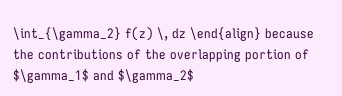\int_{\gamma_2} f(z) \, dz \end{align} because the contributions of the overlapping portion of $\gamma_1$ and $\gamma_2$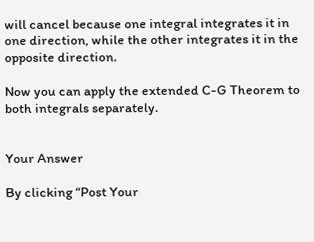will cancel because one integral integrates it in one direction, while the other integrates it in the opposite direction.

Now you can apply the extended C-G Theorem to both integrals separately.


Your Answer

By clicking “Post Your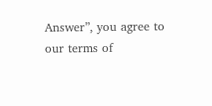Answer”, you agree to our terms of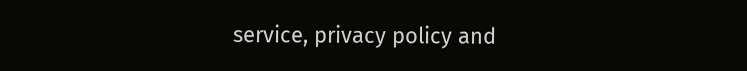service, privacy policy and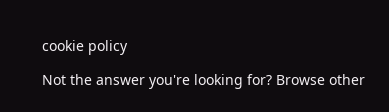cookie policy

Not the answer you're looking for? Browse other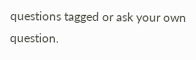questions tagged or ask your own question.